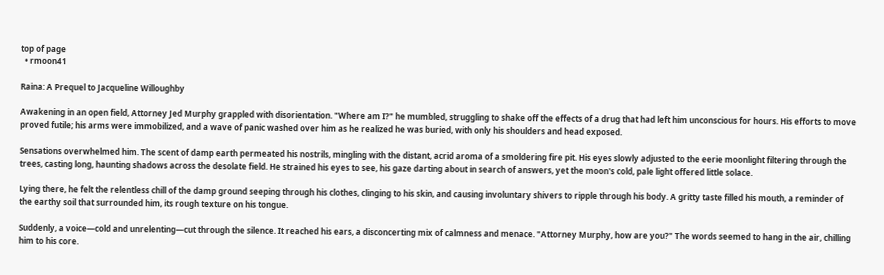top of page
  • rmoon41

Raina: A Prequel to Jacqueline Willoughby

Awakening in an open field, Attorney Jed Murphy grappled with disorientation. "Where am I?" he mumbled, struggling to shake off the effects of a drug that had left him unconscious for hours. His efforts to move proved futile; his arms were immobilized, and a wave of panic washed over him as he realized he was buried, with only his shoulders and head exposed.

Sensations overwhelmed him. The scent of damp earth permeated his nostrils, mingling with the distant, acrid aroma of a smoldering fire pit. His eyes slowly adjusted to the eerie moonlight filtering through the trees, casting long, haunting shadows across the desolate field. He strained his eyes to see, his gaze darting about in search of answers, yet the moon's cold, pale light offered little solace.

Lying there, he felt the relentless chill of the damp ground seeping through his clothes, clinging to his skin, and causing involuntary shivers to ripple through his body. A gritty taste filled his mouth, a reminder of the earthy soil that surrounded him, its rough texture on his tongue.

Suddenly, a voice—cold and unrelenting—cut through the silence. It reached his ears, a disconcerting mix of calmness and menace. "Attorney Murphy, how are you?" The words seemed to hang in the air, chilling him to his core.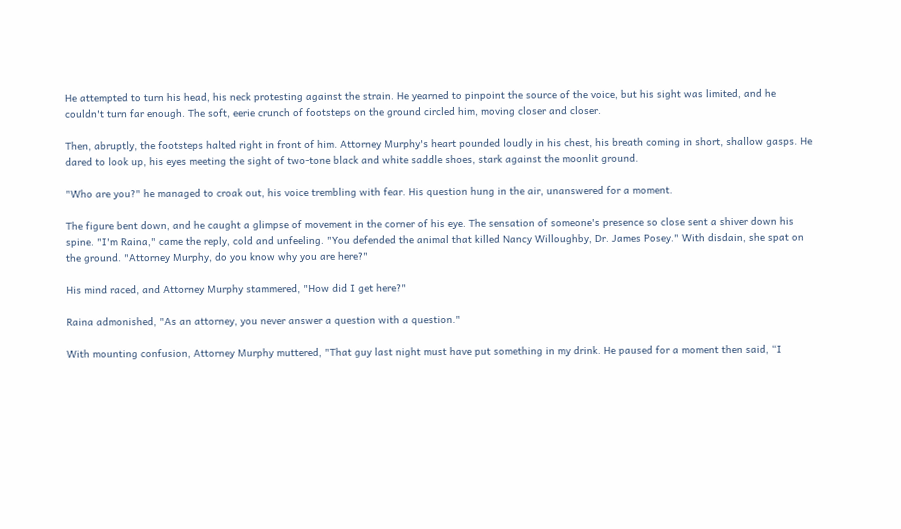He attempted to turn his head, his neck protesting against the strain. He yearned to pinpoint the source of the voice, but his sight was limited, and he couldn't turn far enough. The soft, eerie crunch of footsteps on the ground circled him, moving closer and closer.

Then, abruptly, the footsteps halted right in front of him. Attorney Murphy's heart pounded loudly in his chest, his breath coming in short, shallow gasps. He dared to look up, his eyes meeting the sight of two-tone black and white saddle shoes, stark against the moonlit ground.

"Who are you?" he managed to croak out, his voice trembling with fear. His question hung in the air, unanswered for a moment.

The figure bent down, and he caught a glimpse of movement in the corner of his eye. The sensation of someone's presence so close sent a shiver down his spine. "I'm Raina," came the reply, cold and unfeeling. "You defended the animal that killed Nancy Willoughby, Dr. James Posey." With disdain, she spat on the ground. "Attorney Murphy, do you know why you are here?"

His mind raced, and Attorney Murphy stammered, "How did I get here?"

Raina admonished, "As an attorney, you never answer a question with a question."

With mounting confusion, Attorney Murphy muttered, "That guy last night must have put something in my drink. He paused for a moment then said, “I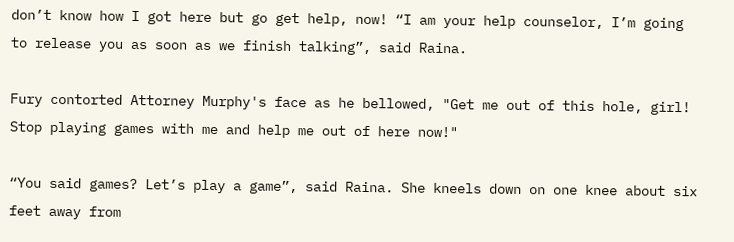don’t know how I got here but go get help, now! “I am your help counselor, I’m going to release you as soon as we finish talking”, said Raina.

Fury contorted Attorney Murphy's face as he bellowed, "Get me out of this hole, girl! Stop playing games with me and help me out of here now!"

“You said games? Let’s play a game”, said Raina. She kneels down on one knee about six feet away from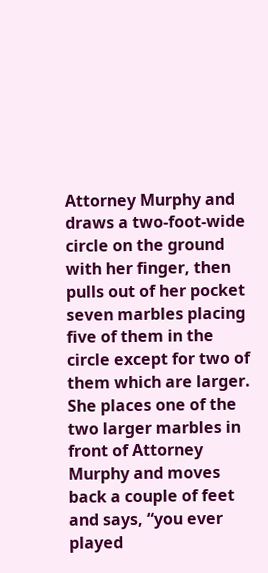Attorney Murphy and draws a two-foot-wide circle on the ground with her finger, then pulls out of her pocket seven marbles placing five of them in the circle except for two of them which are larger. She places one of the two larger marbles in front of Attorney Murphy and moves back a couple of feet and says, “you ever played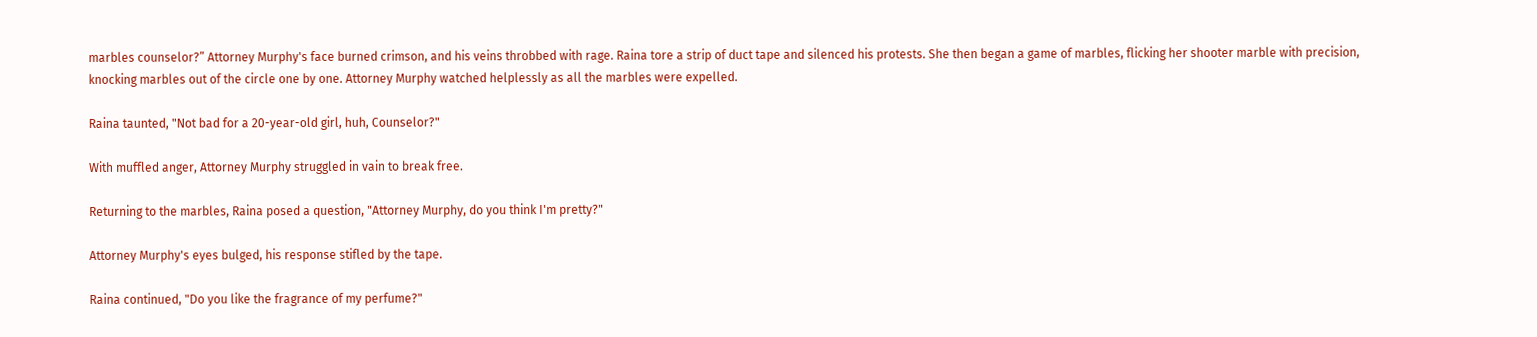marbles counselor?” Attorney Murphy's face burned crimson, and his veins throbbed with rage. Raina tore a strip of duct tape and silenced his protests. She then began a game of marbles, flicking her shooter marble with precision, knocking marbles out of the circle one by one. Attorney Murphy watched helplessly as all the marbles were expelled.

Raina taunted, "Not bad for a 20-year-old girl, huh, Counselor?"

With muffled anger, Attorney Murphy struggled in vain to break free.

Returning to the marbles, Raina posed a question, "Attorney Murphy, do you think I'm pretty?"

Attorney Murphy's eyes bulged, his response stifled by the tape.

Raina continued, "Do you like the fragrance of my perfume?"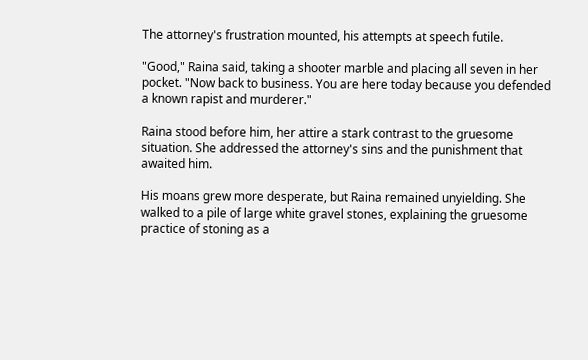The attorney's frustration mounted, his attempts at speech futile.

"Good," Raina said, taking a shooter marble and placing all seven in her pocket. "Now back to business. You are here today because you defended a known rapist and murderer."

Raina stood before him, her attire a stark contrast to the gruesome situation. She addressed the attorney's sins and the punishment that awaited him.

His moans grew more desperate, but Raina remained unyielding. She walked to a pile of large white gravel stones, explaining the gruesome practice of stoning as a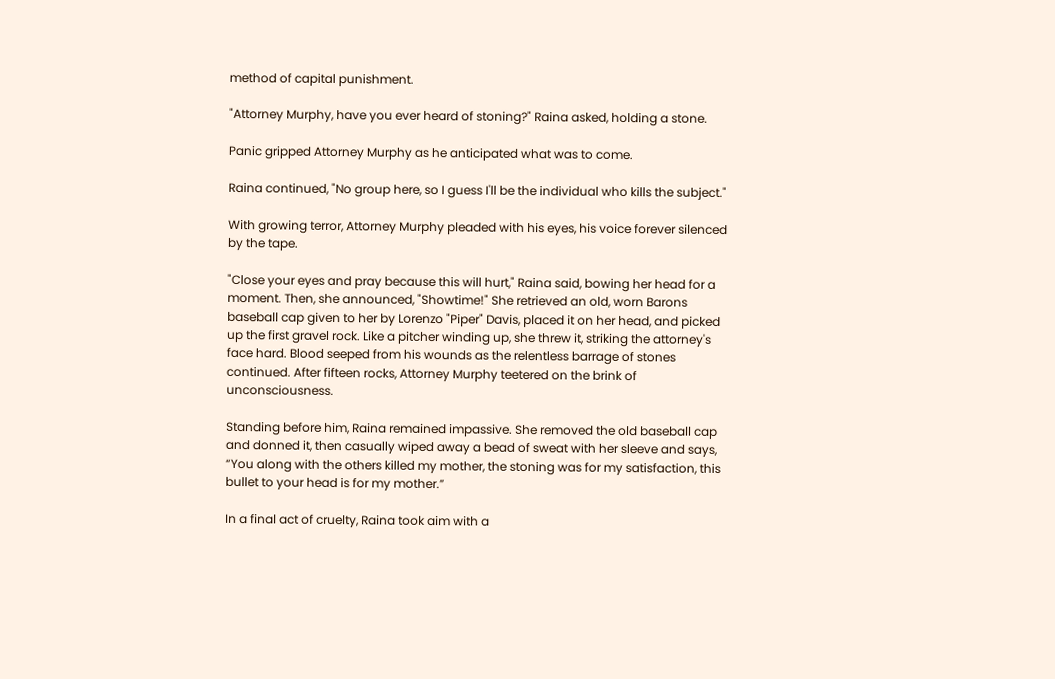method of capital punishment.

"Attorney Murphy, have you ever heard of stoning?" Raina asked, holding a stone.

Panic gripped Attorney Murphy as he anticipated what was to come.

Raina continued, "No group here, so I guess I'll be the individual who kills the subject."

With growing terror, Attorney Murphy pleaded with his eyes, his voice forever silenced by the tape.

"Close your eyes and pray because this will hurt," Raina said, bowing her head for a moment. Then, she announced, "Showtime!" She retrieved an old, worn Barons baseball cap given to her by Lorenzo "Piper" Davis, placed it on her head, and picked up the first gravel rock. Like a pitcher winding up, she threw it, striking the attorney's face hard. Blood seeped from his wounds as the relentless barrage of stones continued. After fifteen rocks, Attorney Murphy teetered on the brink of unconsciousness.

Standing before him, Raina remained impassive. She removed the old baseball cap and donned it, then casually wiped away a bead of sweat with her sleeve and says, “You along with the others killed my mother, the stoning was for my satisfaction, this bullet to your head is for my mother.”

In a final act of cruelty, Raina took aim with a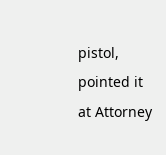pistol, pointed it at Attorney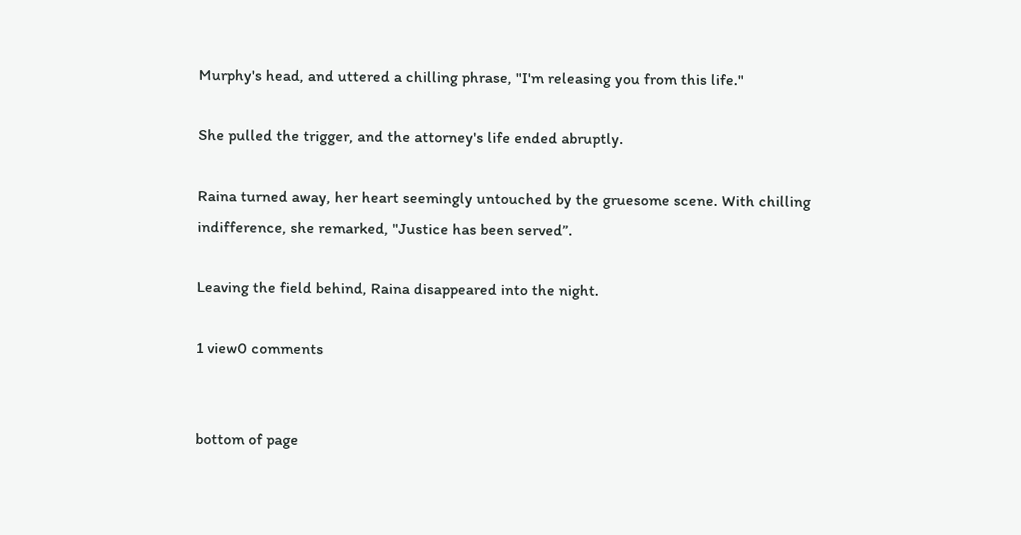Murphy's head, and uttered a chilling phrase, "I'm releasing you from this life."

She pulled the trigger, and the attorney's life ended abruptly.

Raina turned away, her heart seemingly untouched by the gruesome scene. With chilling indifference, she remarked, "Justice has been served”.

Leaving the field behind, Raina disappeared into the night.

1 view0 comments


bottom of page